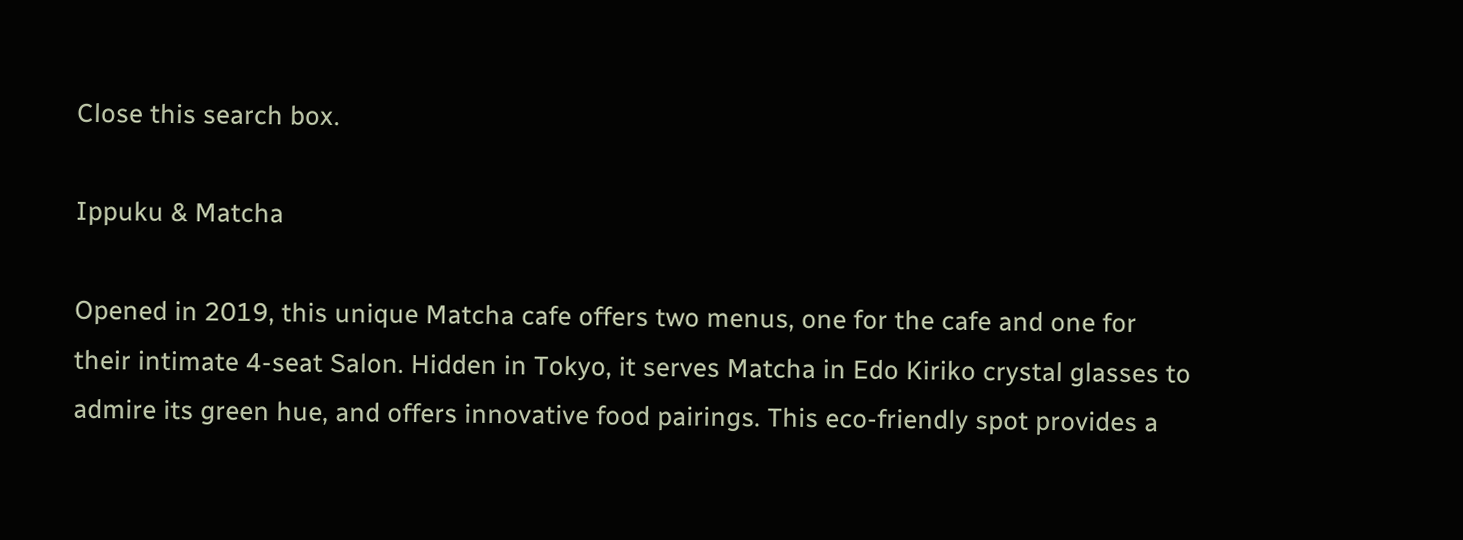Close this search box.

Ippuku & Matcha

Opened in 2019, this unique Matcha cafe offers two menus, one for the cafe and one for their intimate 4-seat Salon. Hidden in Tokyo, it serves Matcha in Edo Kiriko crystal glasses to admire its green hue, and offers innovative food pairings. This eco-friendly spot provides a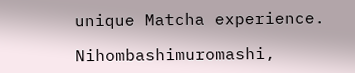unique Matcha experience.

Nihombashimuromashi,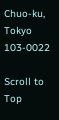Chuo-ku, Tokyo 103-0022

Scroll to Top